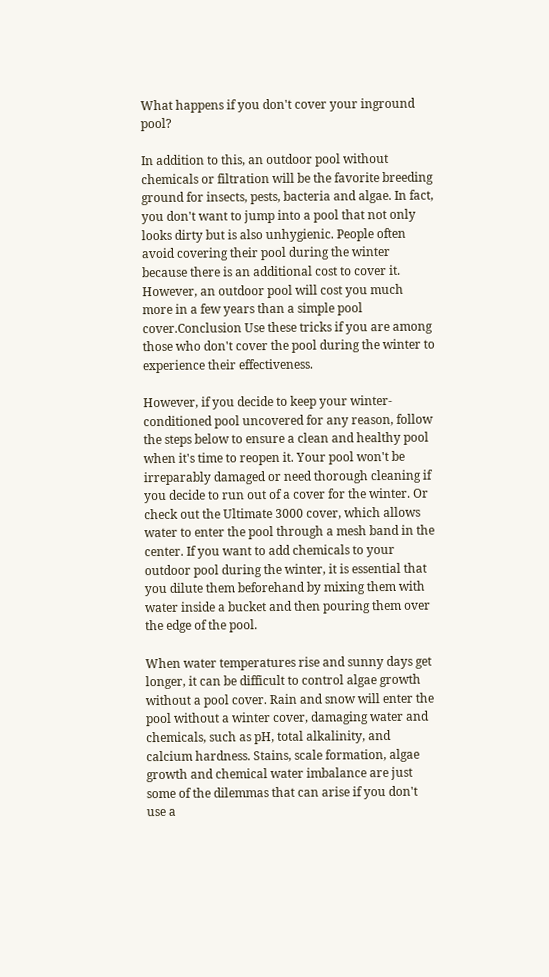What happens if you don't cover your inground pool?

In addition to this, an outdoor pool without chemicals or filtration will be the favorite breeding ground for insects, pests, bacteria and algae. In fact, you don't want to jump into a pool that not only looks dirty but is also unhygienic. People often avoid covering their pool during the winter because there is an additional cost to cover it. However, an outdoor pool will cost you much more in a few years than a simple pool cover.Conclusion Use these tricks if you are among those who don't cover the pool during the winter to experience their effectiveness.

However, if you decide to keep your winter-conditioned pool uncovered for any reason, follow the steps below to ensure a clean and healthy pool when it's time to reopen it. Your pool won't be irreparably damaged or need thorough cleaning if you decide to run out of a cover for the winter. Or check out the Ultimate 3000 cover, which allows water to enter the pool through a mesh band in the center. If you want to add chemicals to your outdoor pool during the winter, it is essential that you dilute them beforehand by mixing them with water inside a bucket and then pouring them over the edge of the pool.

When water temperatures rise and sunny days get longer, it can be difficult to control algae growth without a pool cover. Rain and snow will enter the pool without a winter cover, damaging water and chemicals, such as pH, total alkalinity, and calcium hardness. Stains, scale formation, algae growth and chemical water imbalance are just some of the dilemmas that can arise if you don't use a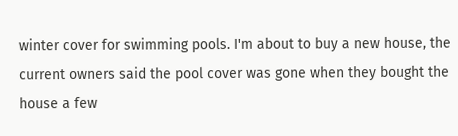winter cover for swimming pools. I'm about to buy a new house, the current owners said the pool cover was gone when they bought the house a few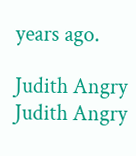years ago.

Judith Angry
Judith Angry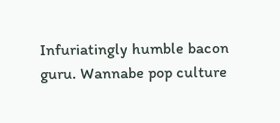Infuriatingly humble bacon guru. Wannabe pop culture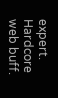expert. Hardcore web buff.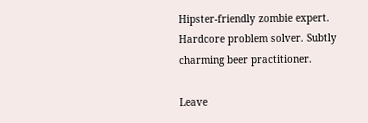Hipster-friendly zombie expert. Hardcore problem solver. Subtly charming beer practitioner.

Leave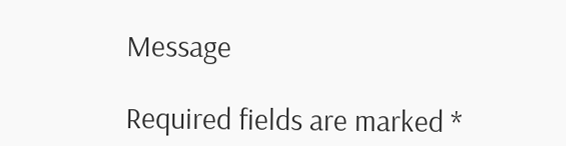Message

Required fields are marked *